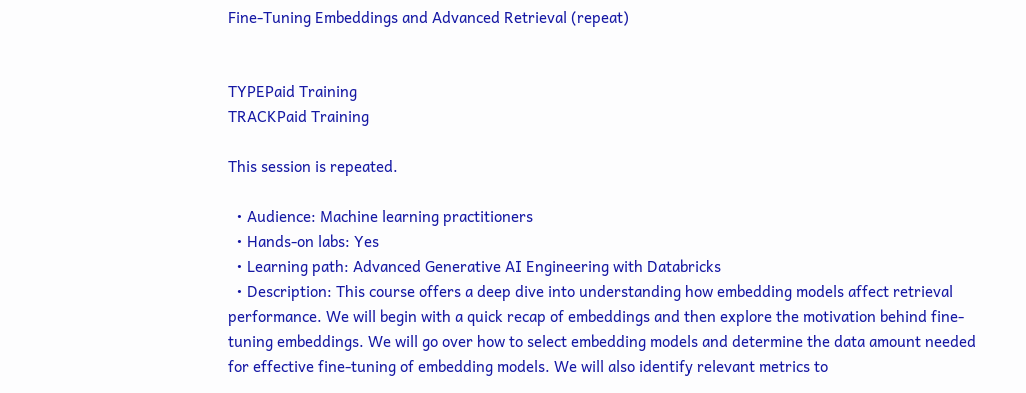Fine-Tuning Embeddings and Advanced Retrieval (repeat)


TYPEPaid Training
TRACKPaid Training

This session is repeated.

  • Audience: Machine learning practitioners
  • Hands-on labs: Yes
  • Learning path: Advanced Generative AI Engineering with Databricks
  • Description: This course offers a deep dive into understanding how embedding models affect retrieval performance. We will begin with a quick recap of embeddings and then explore the motivation behind fine-tuning embeddings. We will go over how to select embedding models and determine the data amount needed for effective fine-tuning of embedding models. We will also identify relevant metrics to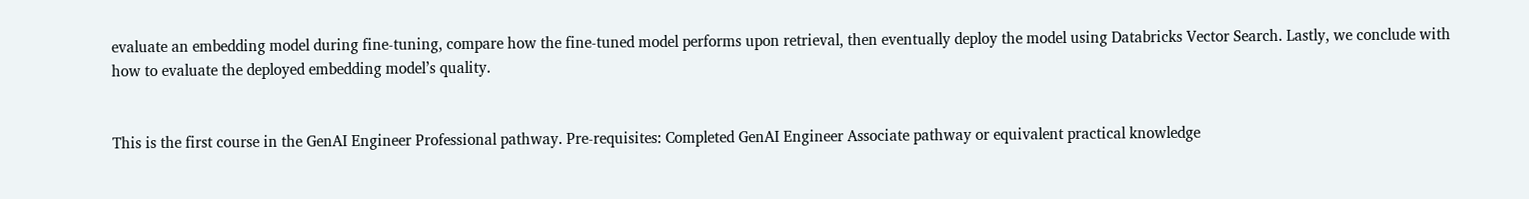evaluate an embedding model during fine-tuning, compare how the fine-tuned model performs upon retrieval, then eventually deploy the model using Databricks Vector Search. Lastly, we conclude with how to evaluate the deployed embedding model’s quality.


This is the first course in the GenAI Engineer Professional pathway. Pre-requisites: Completed GenAI Engineer Associate pathway or equivalent practical knowledge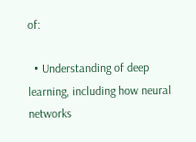of:

  • Understanding of deep learning, including how neural networks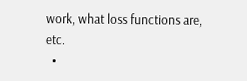work, what loss functions are, etc.
  •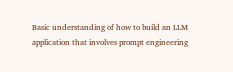Basic understanding of how to build an LLM application that involves prompt engineering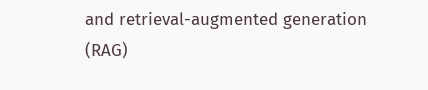and retrieval-augmented generation (RAG)